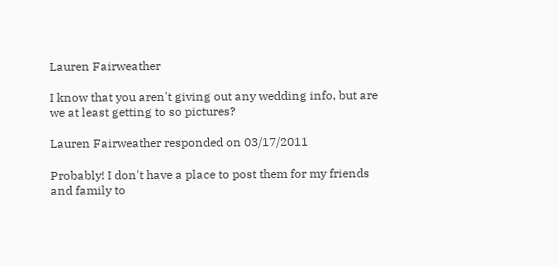Lauren Fairweather

I know that you aren't giving out any wedding info, but are we at least getting to so pictures?

Lauren Fairweather responded on 03/17/2011

Probably! I don't have a place to post them for my friends and family to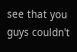see that you guys couldn't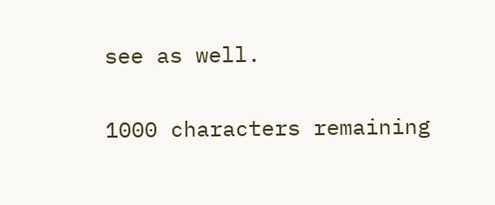see as well.

1000 characters remaining